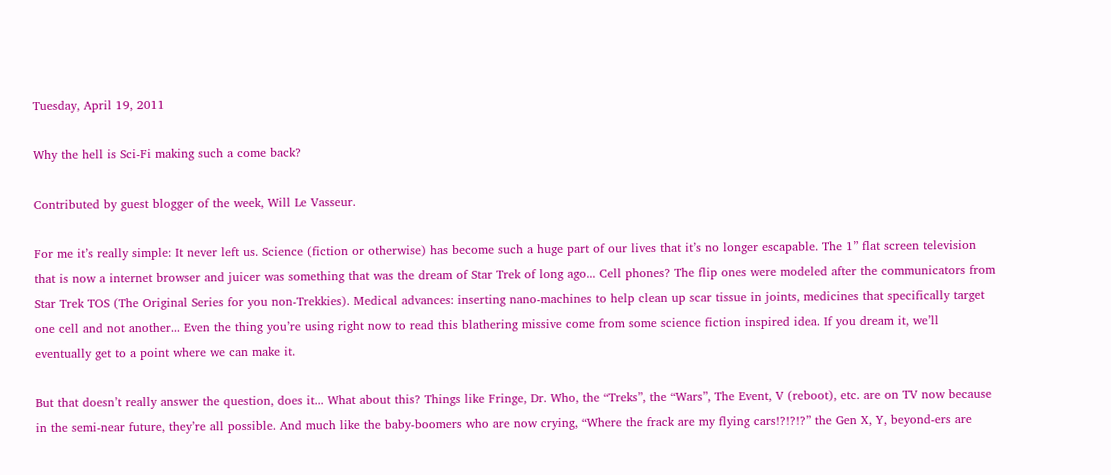Tuesday, April 19, 2011

Why the hell is Sci-Fi making such a come back?

Contributed by guest blogger of the week, Will Le Vasseur.

For me it’s really simple: It never left us. Science (fiction or otherwise) has become such a huge part of our lives that it’s no longer escapable. The 1” flat screen television that is now a internet browser and juicer was something that was the dream of Star Trek of long ago... Cell phones? The flip ones were modeled after the communicators from Star Trek TOS (The Original Series for you non-Trekkies). Medical advances: inserting nano-machines to help clean up scar tissue in joints, medicines that specifically target one cell and not another... Even the thing you’re using right now to read this blathering missive come from some science fiction inspired idea. If you dream it, we’ll eventually get to a point where we can make it.

But that doesn’t really answer the question, does it... What about this? Things like Fringe, Dr. Who, the “Treks”, the “Wars”, The Event, V (reboot), etc. are on TV now because in the semi-near future, they’re all possible. And much like the baby-boomers who are now crying, “Where the frack are my flying cars!?!?!?” the Gen X, Y, beyond-ers are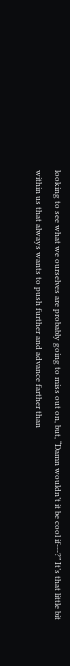looking to see what we ourselves are probably going to miss out on, but, “Damn wouldn’t it be cool if---?” It’s that little bit within us that always wants to push further and advance farther than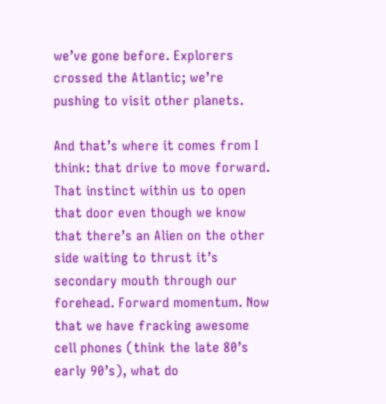we’ve gone before. Explorers crossed the Atlantic; we’re pushing to visit other planets.

And that’s where it comes from I think: that drive to move forward. That instinct within us to open that door even though we know that there’s an Alien on the other side waiting to thrust it’s secondary mouth through our forehead. Forward momentum. Now that we have fracking awesome cell phones (think the late 80’s early 90’s), what do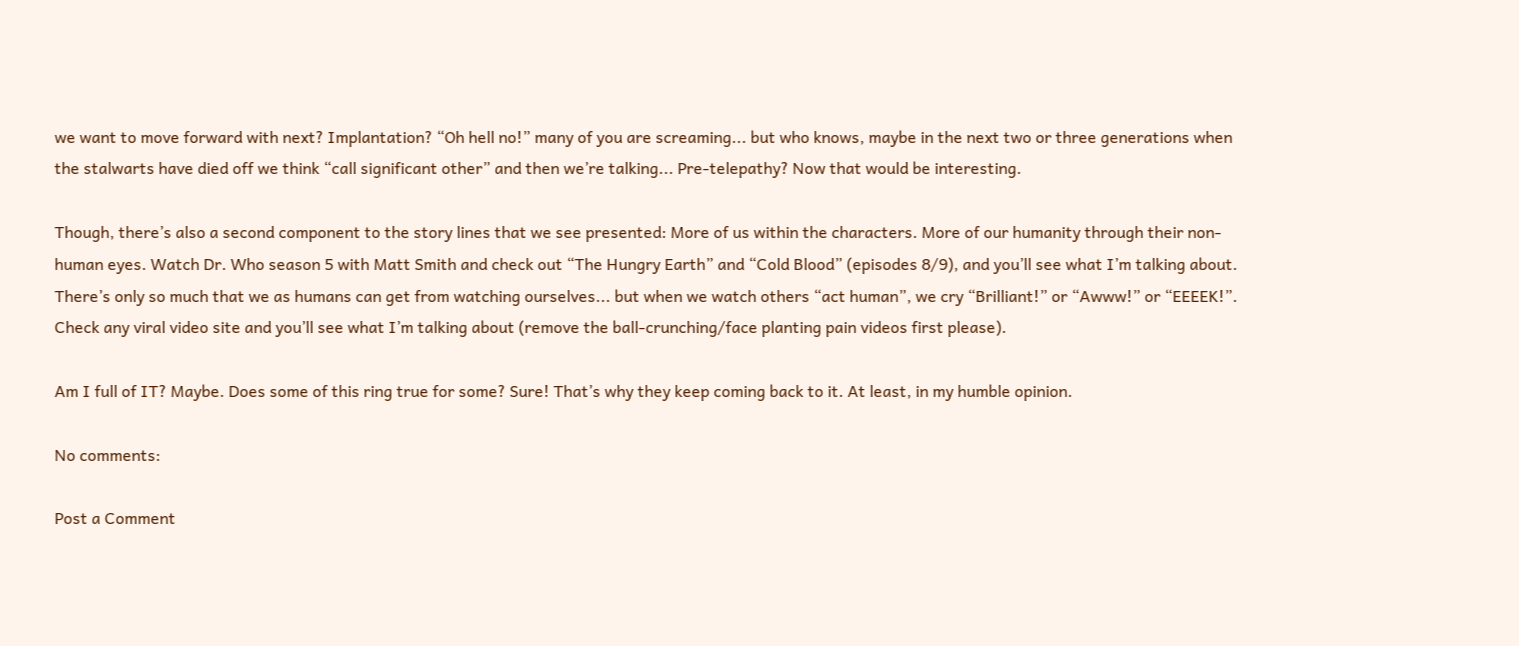we want to move forward with next? Implantation? “Oh hell no!” many of you are screaming... but who knows, maybe in the next two or three generations when the stalwarts have died off we think “call significant other” and then we’re talking... Pre-telepathy? Now that would be interesting.

Though, there’s also a second component to the story lines that we see presented: More of us within the characters. More of our humanity through their non-human eyes. Watch Dr. Who season 5 with Matt Smith and check out “The Hungry Earth” and “Cold Blood” (episodes 8/9), and you’ll see what I’m talking about. There’s only so much that we as humans can get from watching ourselves... but when we watch others “act human”, we cry “Brilliant!” or “Awww!” or “EEEEK!”. Check any viral video site and you’ll see what I’m talking about (remove the ball-crunching/face planting pain videos first please).

Am I full of IT? Maybe. Does some of this ring true for some? Sure! That’s why they keep coming back to it. At least, in my humble opinion.

No comments:

Post a Comment